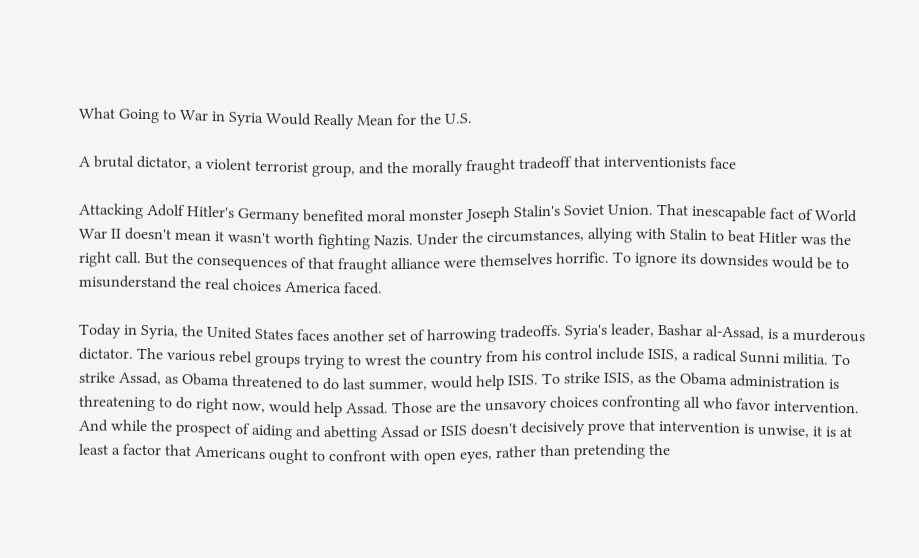What Going to War in Syria Would Really Mean for the U.S.

A brutal dictator, a violent terrorist group, and the morally fraught tradeoff that interventionists face

Attacking Adolf Hitler's Germany benefited moral monster Joseph Stalin's Soviet Union. That inescapable fact of World War II doesn't mean it wasn't worth fighting Nazis. Under the circumstances, allying with Stalin to beat Hitler was the right call. But the consequences of that fraught alliance were themselves horrific. To ignore its downsides would be to misunderstand the real choices America faced.

Today in Syria, the United States faces another set of harrowing tradeoffs. Syria's leader, Bashar al-Assad, is a murderous dictator. The various rebel groups trying to wrest the country from his control include ISIS, a radical Sunni militia. To strike Assad, as Obama threatened to do last summer, would help ISIS. To strike ISIS, as the Obama administration is threatening to do right now, would help Assad. Those are the unsavory choices confronting all who favor intervention. And while the prospect of aiding and abetting Assad or ISIS doesn't decisively prove that intervention is unwise, it is at least a factor that Americans ought to confront with open eyes, rather than pretending the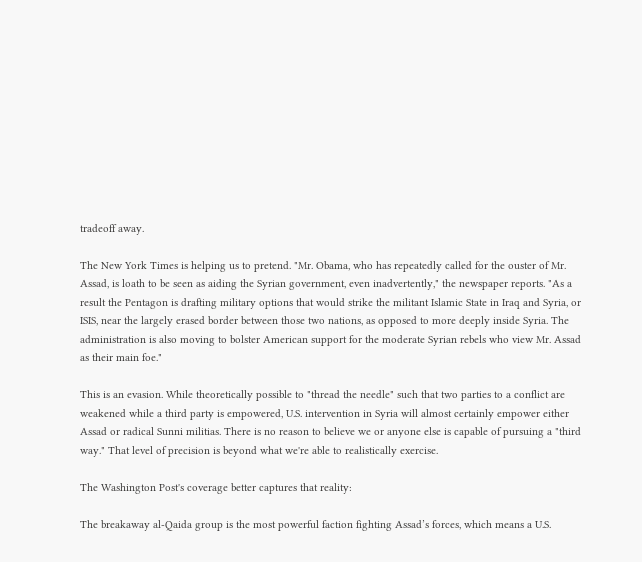tradeoff away.

The New York Times is helping us to pretend. "Mr. Obama, who has repeatedly called for the ouster of Mr. Assad, is loath to be seen as aiding the Syrian government, even inadvertently," the newspaper reports. "As a result the Pentagon is drafting military options that would strike the militant Islamic State in Iraq and Syria, or ISIS, near the largely erased border between those two nations, as opposed to more deeply inside Syria. The administration is also moving to bolster American support for the moderate Syrian rebels who view Mr. Assad as their main foe."

This is an evasion. While theoretically possible to "thread the needle" such that two parties to a conflict are weakened while a third party is empowered, U.S. intervention in Syria will almost certainly empower either Assad or radical Sunni militias. There is no reason to believe we or anyone else is capable of pursuing a "third way." That level of precision is beyond what we're able to realistically exercise.

The Washington Post's coverage better captures that reality:

The breakaway al-Qaida group is the most powerful faction fighting Assad’s forces, which means a U.S.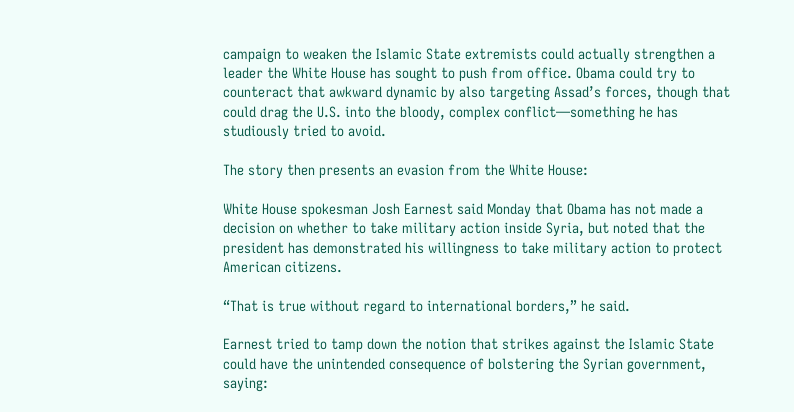campaign to weaken the Islamic State extremists could actually strengthen a leader the White House has sought to push from office. Obama could try to counteract that awkward dynamic by also targeting Assad’s forces, though that could drag the U.S. into the bloody, complex conflict—something he has studiously tried to avoid.

The story then presents an evasion from the White House:

White House spokesman Josh Earnest said Monday that Obama has not made a decision on whether to take military action inside Syria, but noted that the president has demonstrated his willingness to take military action to protect American citizens.

“That is true without regard to international borders,” he said.

Earnest tried to tamp down the notion that strikes against the Islamic State could have the unintended consequence of bolstering the Syrian government, saying: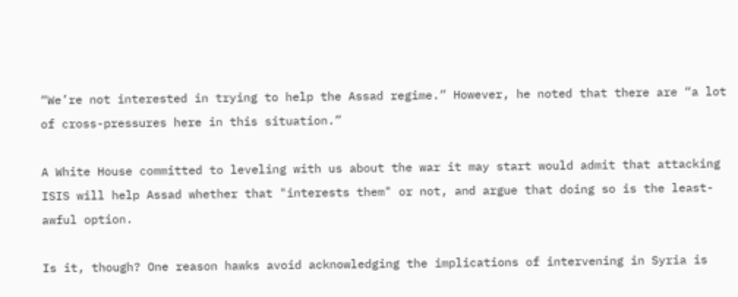“We’re not interested in trying to help the Assad regime.” However, he noted that there are “a lot of cross-pressures here in this situation.”

A White House committed to leveling with us about the war it may start would admit that attacking ISIS will help Assad whether that "interests them" or not, and argue that doing so is the least-awful option.

Is it, though? One reason hawks avoid acknowledging the implications of intervening in Syria is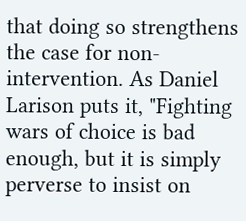that doing so strengthens the case for non-intervention. As Daniel Larison puts it, "Fighting wars of choice is bad enough, but it is simply perverse to insist on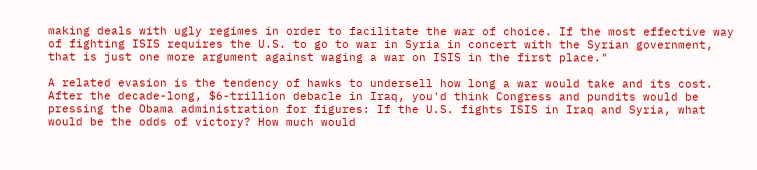making deals with ugly regimes in order to facilitate the war of choice. If the most effective way of fighting ISIS requires the U.S. to go to war in Syria in concert with the Syrian government, that is just one more argument against waging a war on ISIS in the first place."

A related evasion is the tendency of hawks to undersell how long a war would take and its cost. After the decade-long, $6-trillion debacle in Iraq, you'd think Congress and pundits would be pressing the Obama administration for figures: If the U.S. fights ISIS in Iraq and Syria, what would be the odds of victory? How much would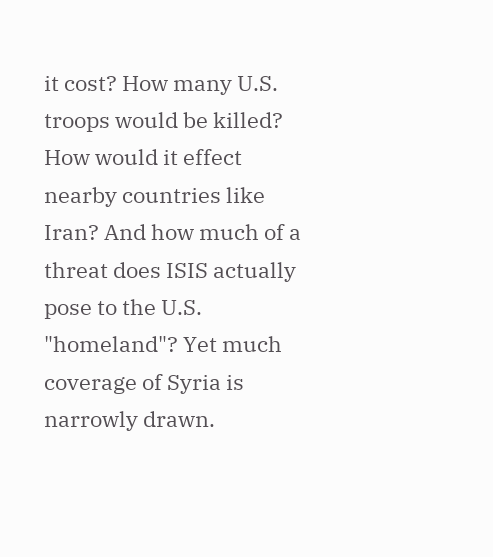it cost? How many U.S. troops would be killed? How would it effect nearby countries like Iran? And how much of a threat does ISIS actually pose to the U.S. "homeland"? Yet much coverage of Syria is narrowly drawn.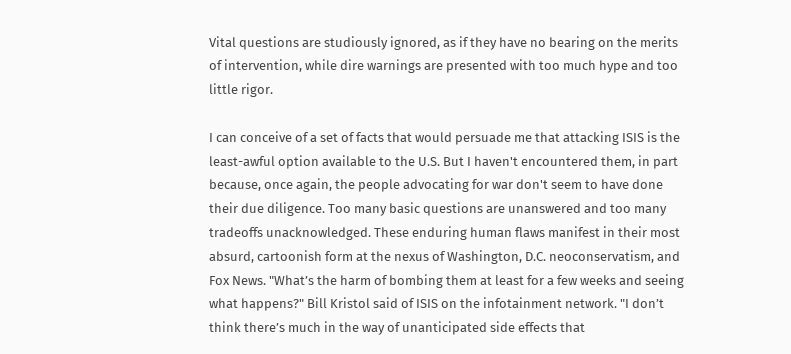Vital questions are studiously ignored, as if they have no bearing on the merits of intervention, while dire warnings are presented with too much hype and too little rigor.

I can conceive of a set of facts that would persuade me that attacking ISIS is the least-awful option available to the U.S. But I haven't encountered them, in part because, once again, the people advocating for war don't seem to have done their due diligence. Too many basic questions are unanswered and too many tradeoffs unacknowledged. These enduring human flaws manifest in their most absurd, cartoonish form at the nexus of Washington, D.C. neoconservatism, and Fox News. "What’s the harm of bombing them at least for a few weeks and seeing what happens?" Bill Kristol said of ISIS on the infotainment network. "I don’t think there’s much in the way of unanticipated side effects that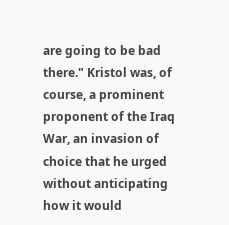are going to be bad there." Kristol was, of course, a prominent proponent of the Iraq War, an invasion of choice that he urged without anticipating how it would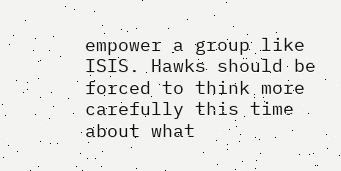empower a group like ISIS. Hawks should be forced to think more carefully this time about what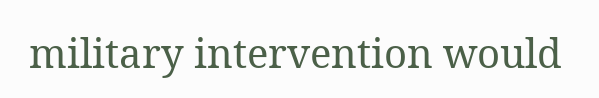military intervention would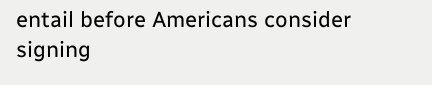entail before Americans consider signing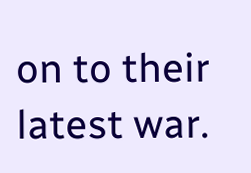on to their latest war.